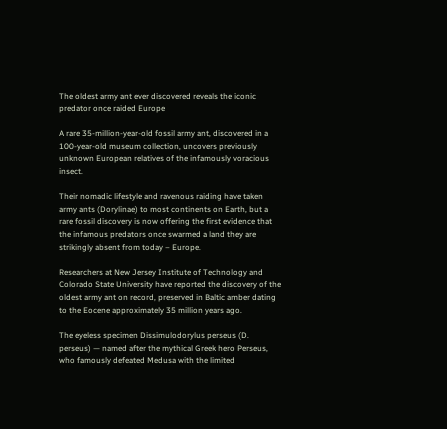The oldest army ant ever discovered reveals the iconic predator once raided Europe

A rare 35-million-year-old fossil army ant, discovered in a 100-year-old museum collection, uncovers previously unknown European relatives of the infamously voracious insect.

Their nomadic lifestyle and ravenous raiding have taken army ants (Dorylinae) to most continents on Earth, but a rare fossil discovery is now offering the first evidence that the infamous predators once swarmed a land they are strikingly absent from today – Europe.

Researchers at New Jersey Institute of Technology and Colorado State University have reported the discovery of the oldest army ant on record, preserved in Baltic amber dating to the Eocene approximately 35 million years ago.

The eyeless specimen Dissimulodorylus perseus (D. perseus) — named after the mythical Greek hero Perseus, who famously defeated Medusa with the limited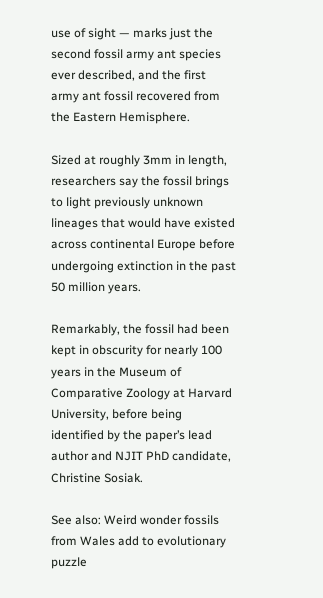use of sight — marks just the second fossil army ant species ever described, and the first army ant fossil recovered from the Eastern Hemisphere.

Sized at roughly 3mm in length, researchers say the fossil brings to light previously unknown lineages that would have existed across continental Europe before undergoing extinction in the past 50 million years.

Remarkably, the fossil had been kept in obscurity for nearly 100 years in the Museum of Comparative Zoology at Harvard University, before being identified by the paper’s lead author and NJIT PhD candidate, Christine Sosiak.

See also: Weird wonder fossils from Wales add to evolutionary puzzle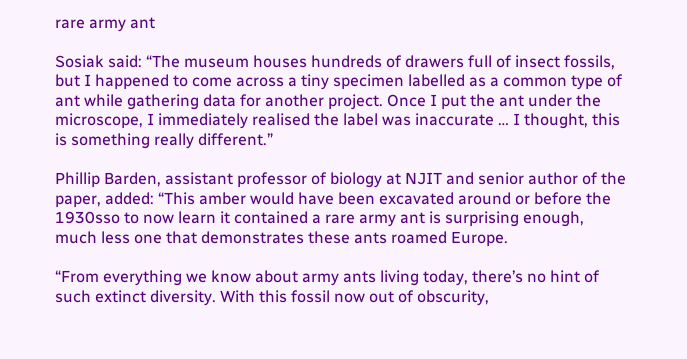rare army ant

Sosiak said: “The museum houses hundreds of drawers full of insect fossils, but I happened to come across a tiny specimen labelled as a common type of ant while gathering data for another project. Once I put the ant under the microscope, I immediately realised the label was inaccurate … I thought, this is something really different.”

Phillip Barden, assistant professor of biology at NJIT and senior author of the paper, added: “This amber would have been excavated around or before the 1930sso to now learn it contained a rare army ant is surprising enough, much less one that demonstrates these ants roamed Europe.

“From everything we know about army ants living today, there’s no hint of such extinct diversity. With this fossil now out of obscurity,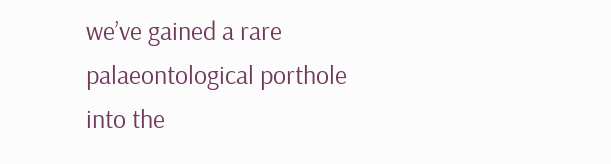we’ve gained a rare palaeontological porthole into the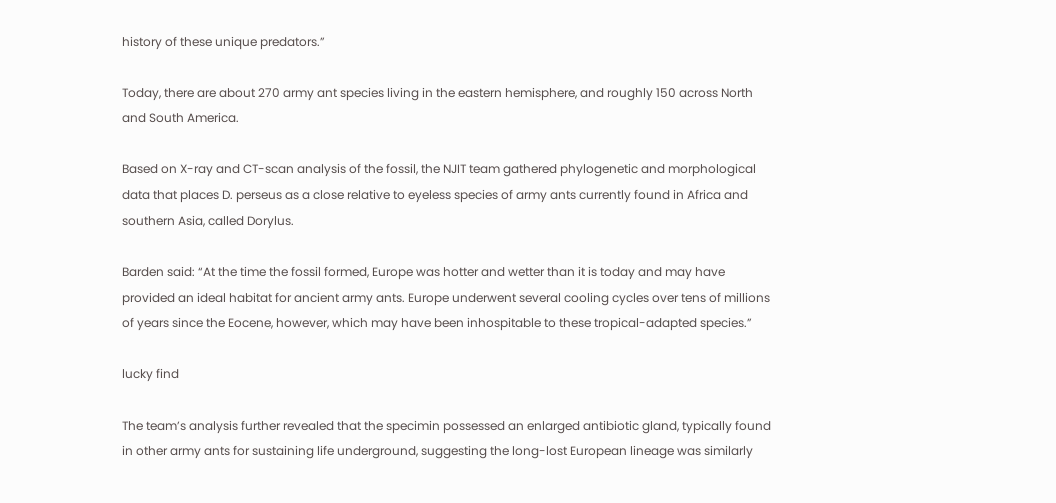history of these unique predators.”

Today, there are about 270 army ant species living in the eastern hemisphere, and roughly 150 across North and South America.

Based on X-ray and CT-scan analysis of the fossil, the NJIT team gathered phylogenetic and morphological data that places D. perseus as a close relative to eyeless species of army ants currently found in Africa and southern Asia, called Dorylus.

Barden said: “At the time the fossil formed, Europe was hotter and wetter than it is today and may have provided an ideal habitat for ancient army ants. Europe underwent several cooling cycles over tens of millions of years since the Eocene, however, which may have been inhospitable to these tropical-adapted species.”

lucky find

The team’s analysis further revealed that the specimin possessed an enlarged antibiotic gland, typically found in other army ants for sustaining life underground, suggesting the long-lost European lineage was similarly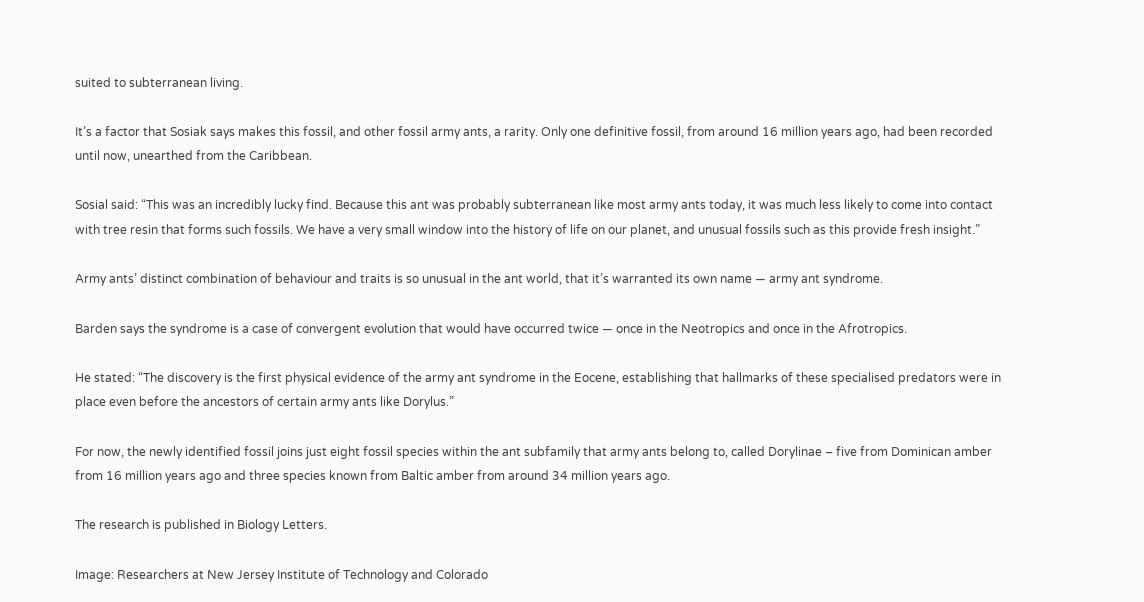suited to subterranean living.

It’s a factor that Sosiak says makes this fossil, and other fossil army ants, a rarity. Only one definitive fossil, from around 16 million years ago, had been recorded until now, unearthed from the Caribbean.

Sosial said: “This was an incredibly lucky find. Because this ant was probably subterranean like most army ants today, it was much less likely to come into contact with tree resin that forms such fossils. We have a very small window into the history of life on our planet, and unusual fossils such as this provide fresh insight.”

Army ants’ distinct combination of behaviour and traits is so unusual in the ant world, that it’s warranted its own name — army ant syndrome.

Barden says the syndrome is a case of convergent evolution that would have occurred twice — once in the Neotropics and once in the Afrotropics.

He stated: “The discovery is the first physical evidence of the army ant syndrome in the Eocene, establishing that hallmarks of these specialised predators were in place even before the ancestors of certain army ants like Dorylus.”

For now, the newly identified fossil joins just eight fossil species within the ant subfamily that army ants belong to, called Dorylinae – five from Dominican amber from 16 million years ago and three species known from Baltic amber from around 34 million years ago.

The research is published in Biology Letters.

Image: Researchers at New Jersey Institute of Technology and Colorado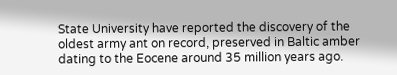State University have reported the discovery of the oldest army ant on record, preserved in Baltic amber dating to the Eocene around 35 million years ago.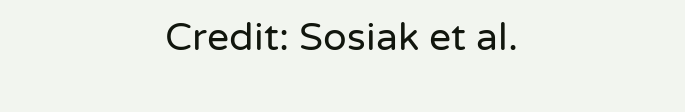Credit: Sosiak et al.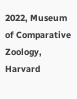2022, Museum of Comparative Zoology, Harvard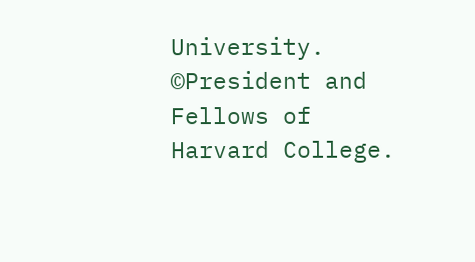University. ©President and Fellows of Harvard College.